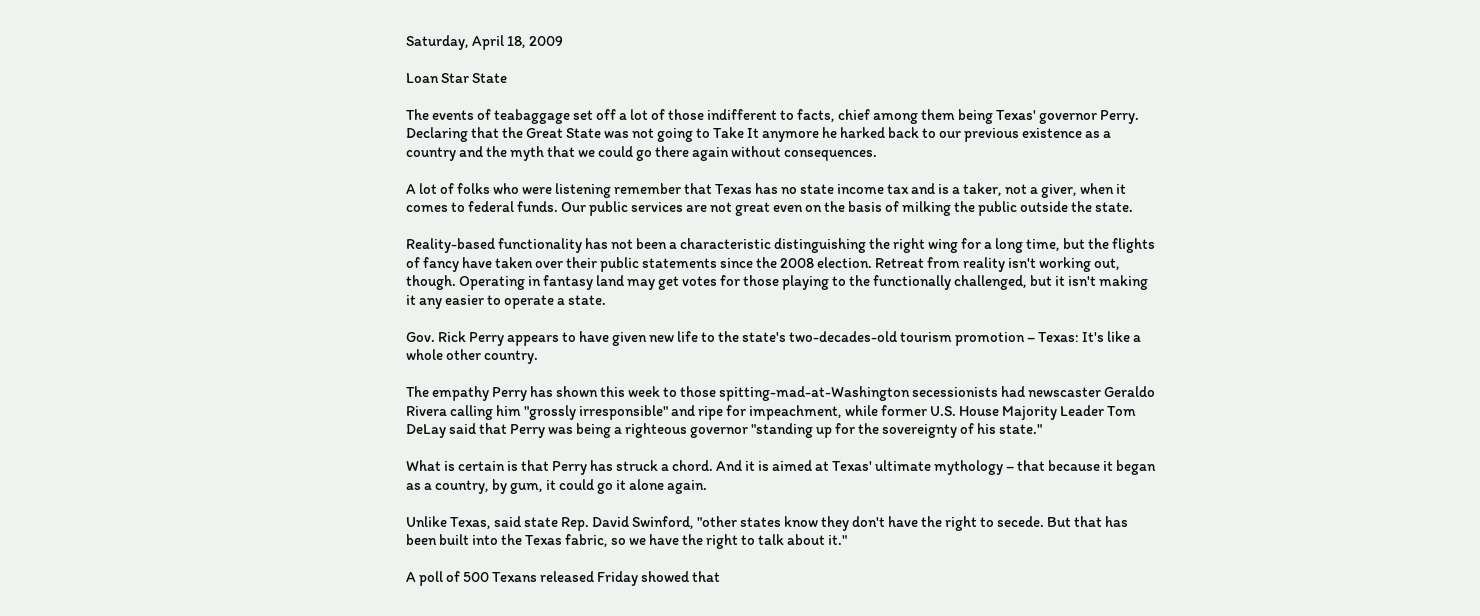Saturday, April 18, 2009

Loan Star State

The events of teabaggage set off a lot of those indifferent to facts, chief among them being Texas' governor Perry. Declaring that the Great State was not going to Take It anymore he harked back to our previous existence as a country and the myth that we could go there again without consequences.

A lot of folks who were listening remember that Texas has no state income tax and is a taker, not a giver, when it comes to federal funds. Our public services are not great even on the basis of milking the public outside the state.

Reality-based functionality has not been a characteristic distinguishing the right wing for a long time, but the flights of fancy have taken over their public statements since the 2008 election. Retreat from reality isn't working out, though. Operating in fantasy land may get votes for those playing to the functionally challenged, but it isn't making it any easier to operate a state.

Gov. Rick Perry appears to have given new life to the state's two-decades-old tourism promotion – Texas: It's like a whole other country.

The empathy Perry has shown this week to those spitting-mad-at-Washington secessionists had newscaster Geraldo Rivera calling him "grossly irresponsible" and ripe for impeachment, while former U.S. House Majority Leader Tom DeLay said that Perry was being a righteous governor "standing up for the sovereignty of his state."

What is certain is that Perry has struck a chord. And it is aimed at Texas' ultimate mythology – that because it began as a country, by gum, it could go it alone again.

Unlike Texas, said state Rep. David Swinford, "other states know they don't have the right to secede. But that has been built into the Texas fabric, so we have the right to talk about it."

A poll of 500 Texans released Friday showed that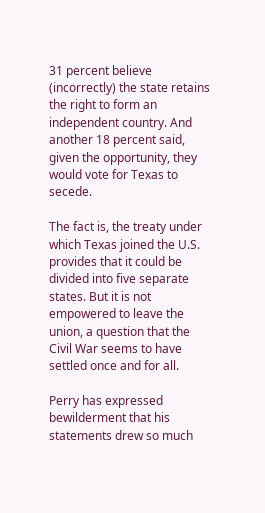31 percent believe (incorrectly) the state retains the right to form an independent country. And another 18 percent said, given the opportunity, they would vote for Texas to secede.

The fact is, the treaty under which Texas joined the U.S. provides that it could be divided into five separate states. But it is not empowered to leave the union, a question that the Civil War seems to have settled once and for all.

Perry has expressed bewilderment that his statements drew so much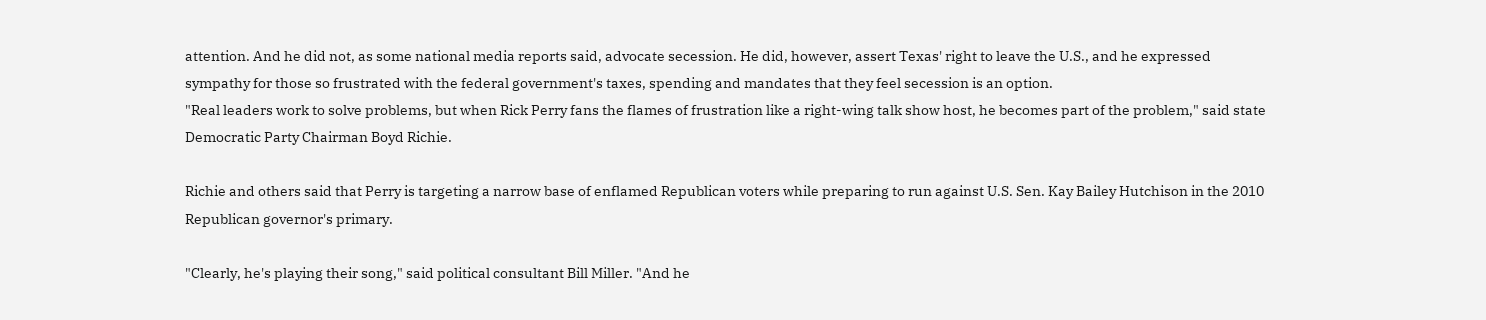attention. And he did not, as some national media reports said, advocate secession. He did, however, assert Texas' right to leave the U.S., and he expressed sympathy for those so frustrated with the federal government's taxes, spending and mandates that they feel secession is an option.
"Real leaders work to solve problems, but when Rick Perry fans the flames of frustration like a right-wing talk show host, he becomes part of the problem," said state Democratic Party Chairman Boyd Richie.

Richie and others said that Perry is targeting a narrow base of enflamed Republican voters while preparing to run against U.S. Sen. Kay Bailey Hutchison in the 2010 Republican governor's primary.

"Clearly, he's playing their song," said political consultant Bill Miller. "And he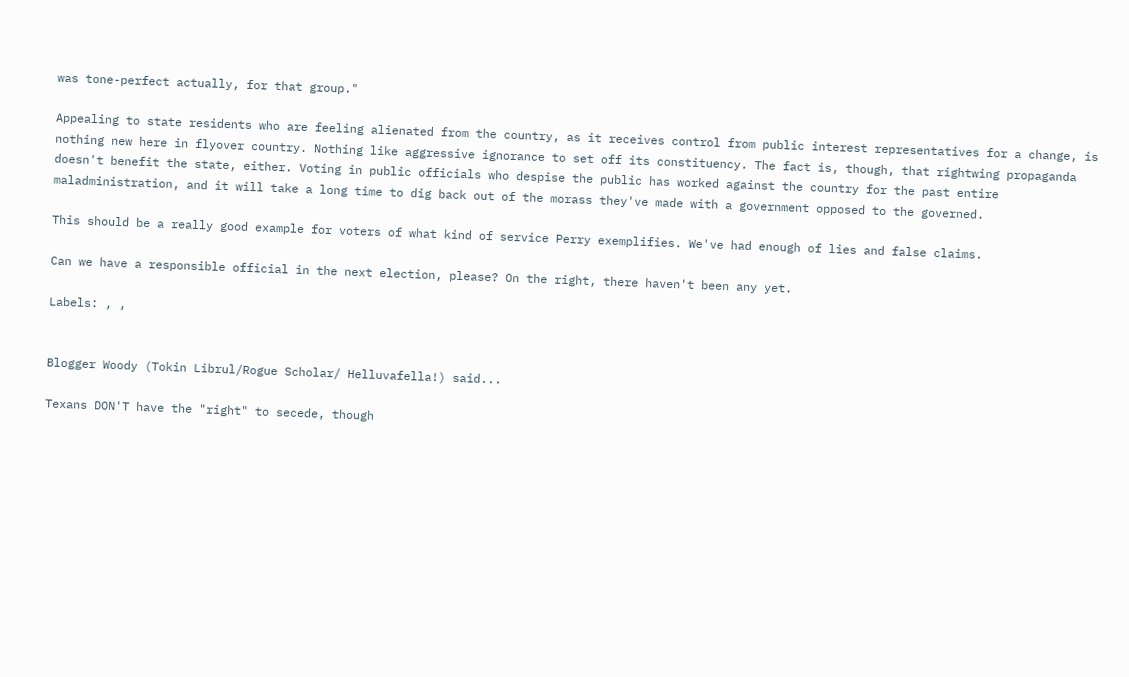was tone-perfect actually, for that group."

Appealing to state residents who are feeling alienated from the country, as it receives control from public interest representatives for a change, is nothing new here in flyover country. Nothing like aggressive ignorance to set off its constituency. The fact is, though, that rightwing propaganda doesn't benefit the state, either. Voting in public officials who despise the public has worked against the country for the past entire maladministration, and it will take a long time to dig back out of the morass they've made with a government opposed to the governed.

This should be a really good example for voters of what kind of service Perry exemplifies. We've had enough of lies and false claims.

Can we have a responsible official in the next election, please? On the right, there haven't been any yet.

Labels: , ,


Blogger Woody (Tokin Librul/Rogue Scholar/ Helluvafella!) said...

Texans DON'T have the "right" to secede, though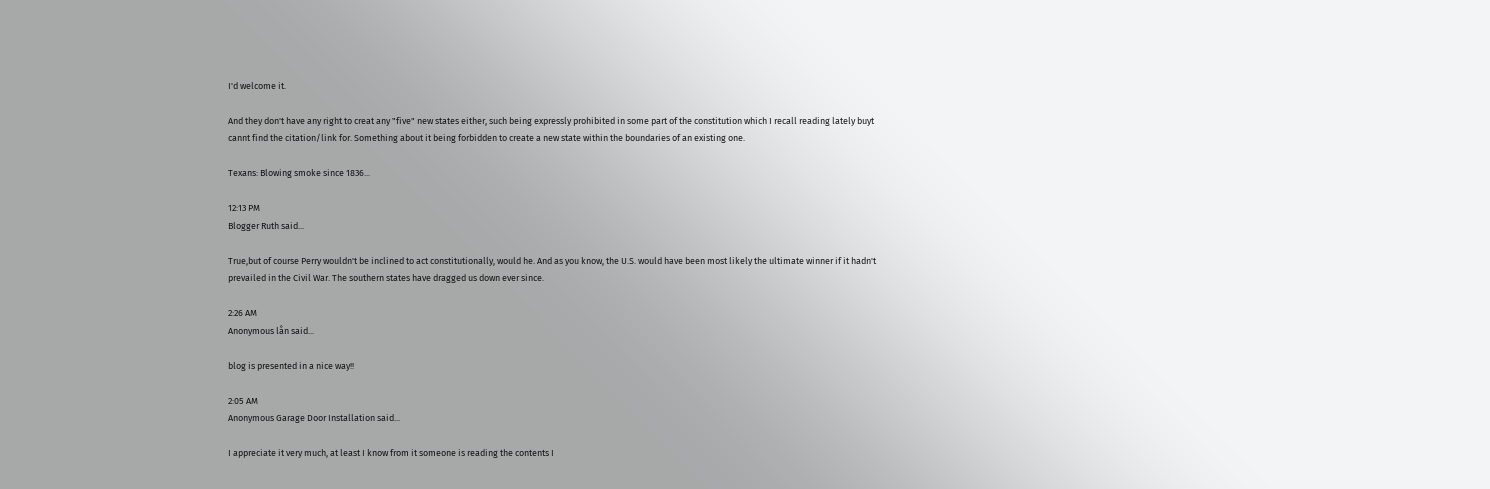I'd welcome it.

And they don't have any right to creat any "five" new states either, such being expressly prohibited in some part of the constitution which I recall reading lately buyt cannt find the citation/link for. Something about it being forbidden to create a new state within the boundaries of an existing one.

Texans: Blowing smoke since 1836...

12:13 PM
Blogger Ruth said...

True,but of course Perry wouldn't be inclined to act constitutionally, would he. And as you know, the U.S. would have been most likely the ultimate winner if it hadn't prevailed in the Civil War. The southern states have dragged us down ever since.

2:26 AM
Anonymous lån said...

blog is presented in a nice way!!

2:05 AM
Anonymous Garage Door Installation said...

I appreciate it very much, at least I know from it someone is reading the contents I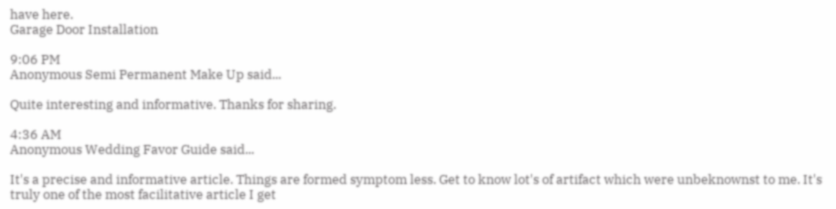have here.
Garage Door Installation

9:06 PM
Anonymous Semi Permanent Make Up said...

Quite interesting and informative. Thanks for sharing.

4:36 AM
Anonymous Wedding Favor Guide said...

It's a precise and informative article. Things are formed symptom less. Get to know lot's of artifact which were unbeknownst to me. It's truly one of the most facilitative article I get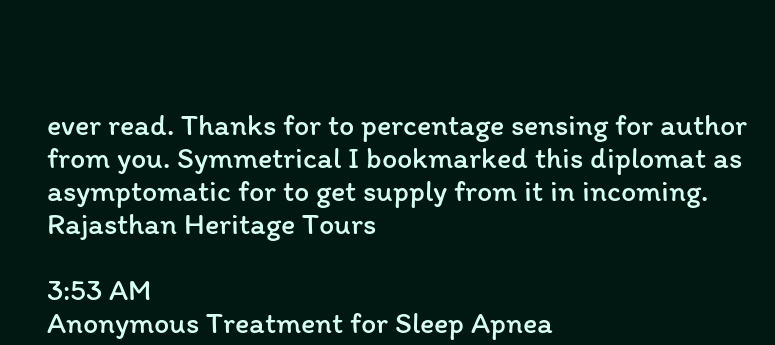ever read. Thanks for to percentage sensing for author from you. Symmetrical I bookmarked this diplomat as asymptomatic for to get supply from it in incoming.
Rajasthan Heritage Tours

3:53 AM
Anonymous Treatment for Sleep Apnea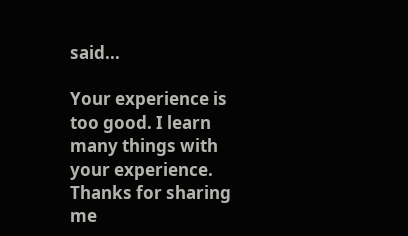said...

Your experience is too good. I learn many things with your experience. Thanks for sharing me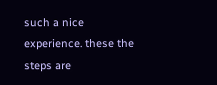such a nice experience. these the steps are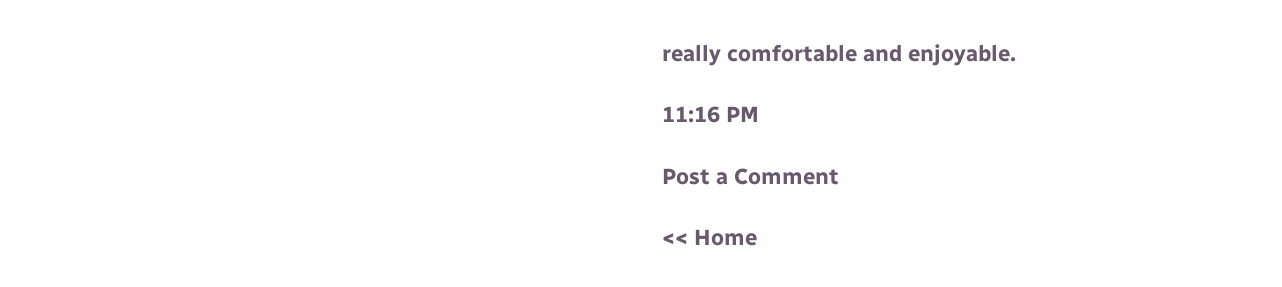really comfortable and enjoyable.

11:16 PM

Post a Comment

<< Home